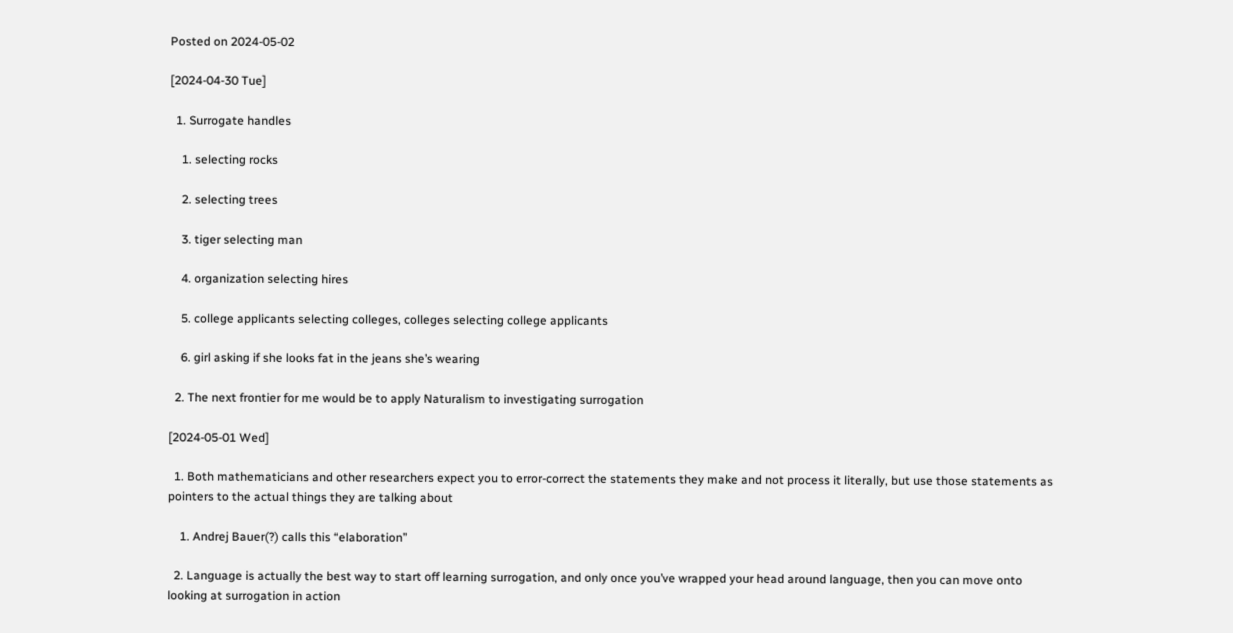Posted on 2024-05-02

[2024-04-30 Tue]

  1. Surrogate handles

    1. selecting rocks

    2. selecting trees

    3. tiger selecting man

    4. organization selecting hires

    5. college applicants selecting colleges, colleges selecting college applicants

    6. girl asking if she looks fat in the jeans she’s wearing

  2. The next frontier for me would be to apply Naturalism to investigating surrogation

[2024-05-01 Wed]

  1. Both mathematicians and other researchers expect you to error-correct the statements they make and not process it literally, but use those statements as pointers to the actual things they are talking about

    1. Andrej Bauer(?) calls this “elaboration”

  2. Language is actually the best way to start off learning surrogation, and only once you’ve wrapped your head around language, then you can move onto looking at surrogation in action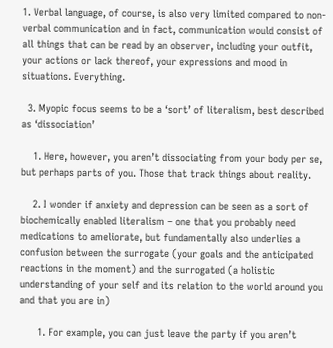1. Verbal language, of course, is also very limited compared to non-verbal communication and in fact, communication would consist of all things that can be read by an observer, including your outfit, your actions or lack thereof, your expressions and mood in situations. Everything.

  3. Myopic focus seems to be a ‘sort’ of literalism, best described as ‘dissociation’

    1. Here, however, you aren’t dissociating from your body per se, but perhaps parts of you. Those that track things about reality.

    2. I wonder if anxiety and depression can be seen as a sort of biochemically enabled literalism – one that you probably need medications to ameliorate, but fundamentally also underlies a confusion between the surrogate (your goals and the anticipated reactions in the moment) and the surrogated (a holistic understanding of your self and its relation to the world around you and that you are in)

      1. For example, you can just leave the party if you aren’t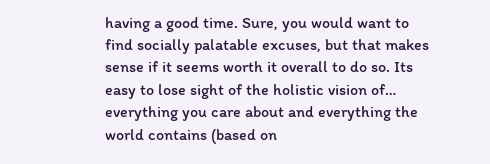having a good time. Sure, you would want to find socially palatable excuses, but that makes sense if it seems worth it overall to do so. Its easy to lose sight of the holistic vision of… everything you care about and everything the world contains (based on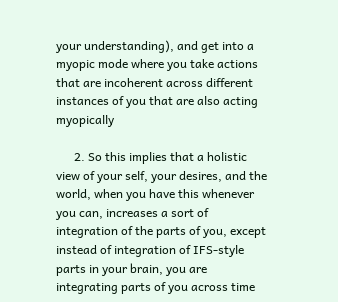your understanding), and get into a myopic mode where you take actions that are incoherent across different instances of you that are also acting myopically

      2. So this implies that a holistic view of your self, your desires, and the world, when you have this whenever you can, increases a sort of integration of the parts of you, except instead of integration of IFS-style parts in your brain, you are integrating parts of you across time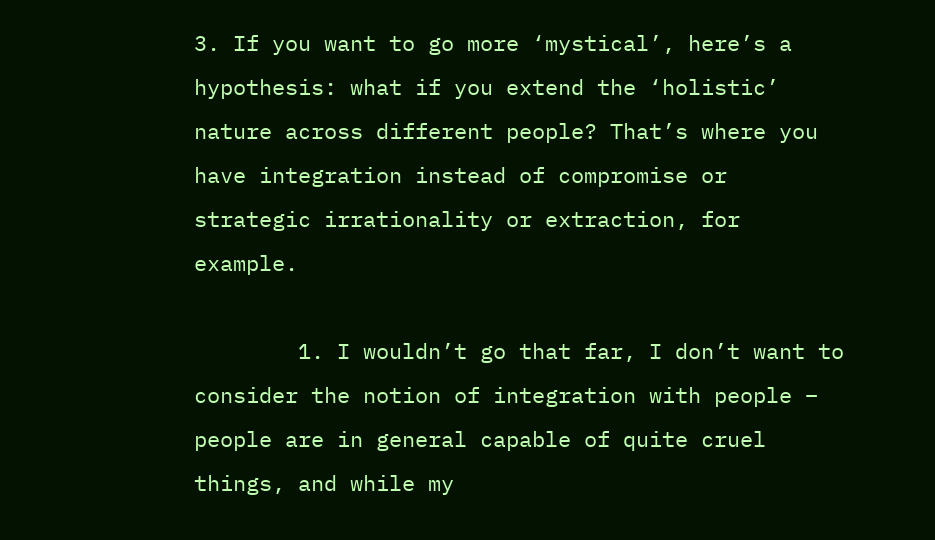3. If you want to go more ‘mystical’, here’s a hypothesis: what if you extend the ‘holistic’ nature across different people? That’s where you have integration instead of compromise or strategic irrationality or extraction, for example.

        1. I wouldn’t go that far, I don’t want to consider the notion of integration with people – people are in general capable of quite cruel things, and while my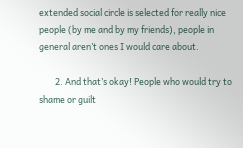extended social circle is selected for really nice people (by me and by my friends), people in general aren’t ones I would care about.

        2. And that’s okay! People who would try to shame or guilt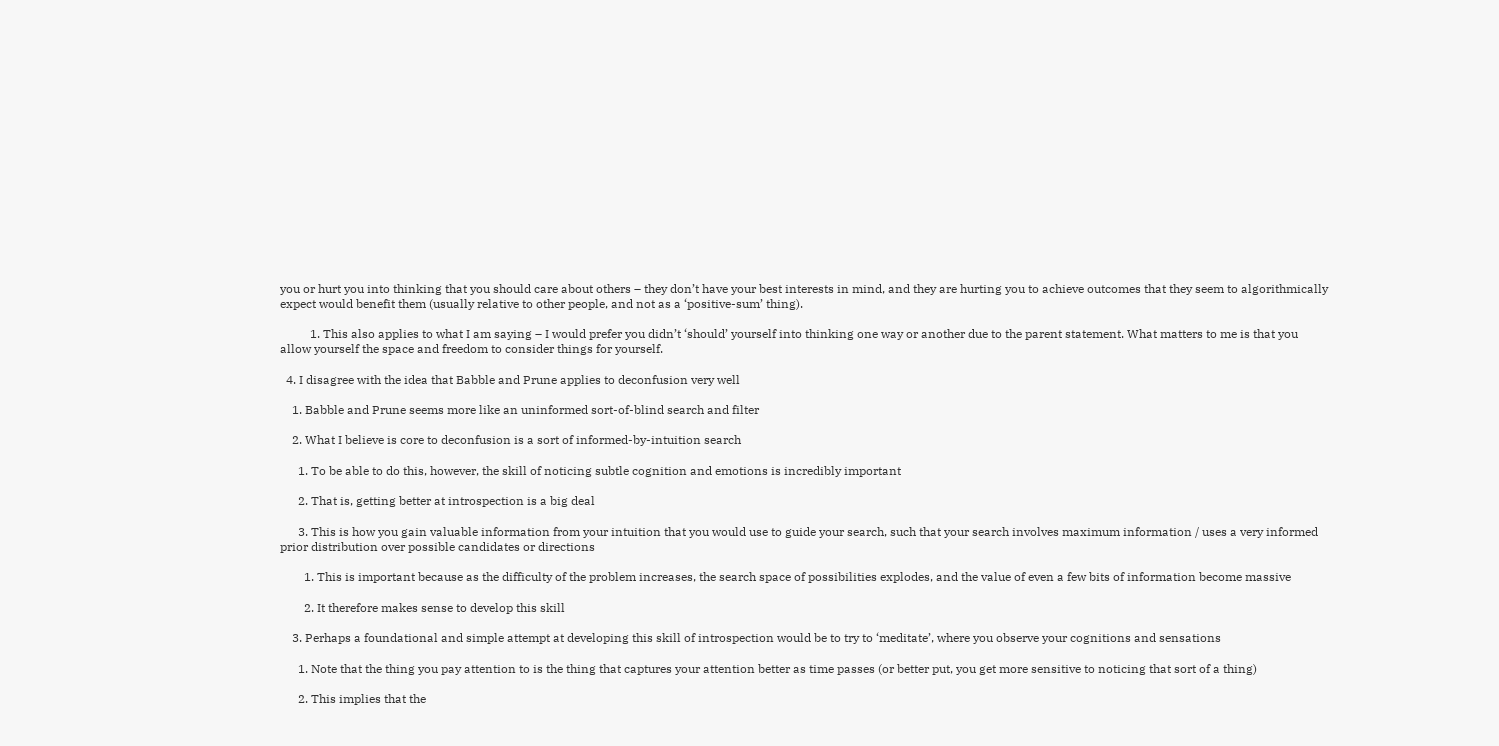you or hurt you into thinking that you should care about others – they don’t have your best interests in mind, and they are hurting you to achieve outcomes that they seem to algorithmically expect would benefit them (usually relative to other people, and not as a ‘positive-sum’ thing).

          1. This also applies to what I am saying – I would prefer you didn’t ‘should’ yourself into thinking one way or another due to the parent statement. What matters to me is that you allow yourself the space and freedom to consider things for yourself.

  4. I disagree with the idea that Babble and Prune applies to deconfusion very well

    1. Babble and Prune seems more like an uninformed sort-of-blind search and filter

    2. What I believe is core to deconfusion is a sort of informed-by-intuition search

      1. To be able to do this, however, the skill of noticing subtle cognition and emotions is incredibly important

      2. That is, getting better at introspection is a big deal

      3. This is how you gain valuable information from your intuition that you would use to guide your search, such that your search involves maximum information / uses a very informed prior distribution over possible candidates or directions

        1. This is important because as the difficulty of the problem increases, the search space of possibilities explodes, and the value of even a few bits of information become massive

        2. It therefore makes sense to develop this skill

    3. Perhaps a foundational and simple attempt at developing this skill of introspection would be to try to ‘meditate’, where you observe your cognitions and sensations

      1. Note that the thing you pay attention to is the thing that captures your attention better as time passes (or better put, you get more sensitive to noticing that sort of a thing)

      2. This implies that the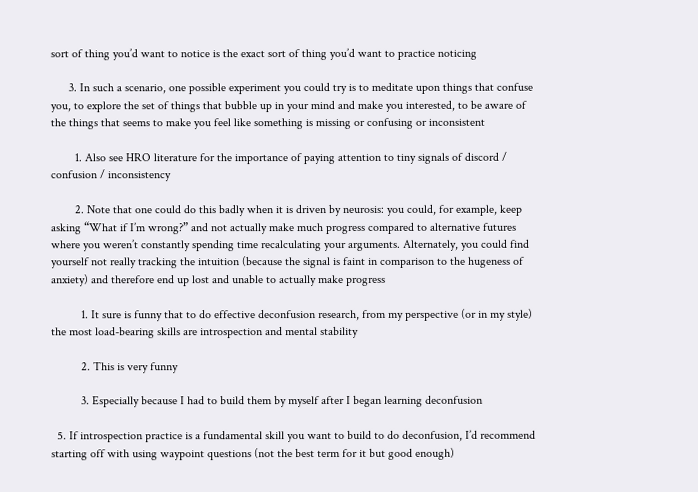sort of thing you’d want to notice is the exact sort of thing you’d want to practice noticing

      3. In such a scenario, one possible experiment you could try is to meditate upon things that confuse you, to explore the set of things that bubble up in your mind and make you interested, to be aware of the things that seems to make you feel like something is missing or confusing or inconsistent

        1. Also see HRO literature for the importance of paying attention to tiny signals of discord / confusion / inconsistency

        2. Note that one could do this badly when it is driven by neurosis: you could, for example, keep asking “What if I’m wrong?” and not actually make much progress compared to alternative futures where you weren’t constantly spending time recalculating your arguments. Alternately, you could find yourself not really tracking the intuition (because the signal is faint in comparison to the hugeness of anxiety) and therefore end up lost and unable to actually make progress

          1. It sure is funny that to do effective deconfusion research, from my perspective (or in my style) the most load-bearing skills are introspection and mental stability

          2. This is very funny

          3. Especially because I had to build them by myself after I began learning deconfusion

  5. If introspection practice is a fundamental skill you want to build to do deconfusion, I’d recommend starting off with using waypoint questions (not the best term for it but good enough)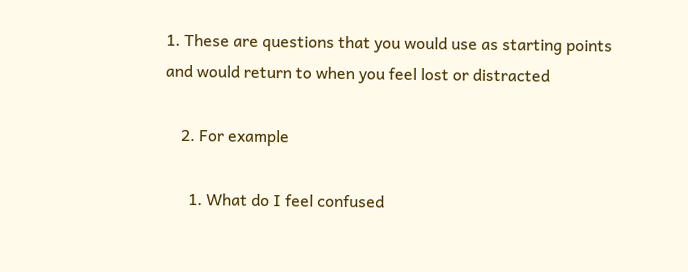1. These are questions that you would use as starting points and would return to when you feel lost or distracted

    2. For example

      1. What do I feel confused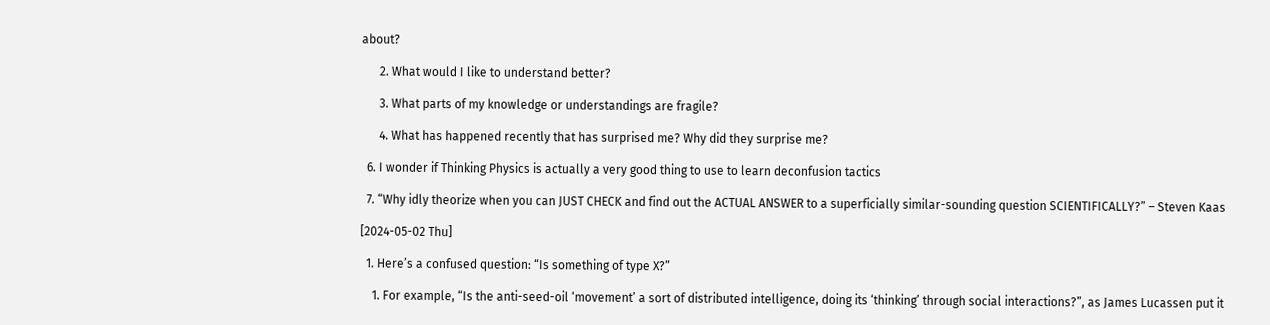about?

      2. What would I like to understand better?

      3. What parts of my knowledge or understandings are fragile?

      4. What has happened recently that has surprised me? Why did they surprise me?

  6. I wonder if Thinking Physics is actually a very good thing to use to learn deconfusion tactics

  7. “Why idly theorize when you can JUST CHECK and find out the ACTUAL ANSWER to a superficially similar-sounding question SCIENTIFICALLY?” – Steven Kaas

[2024-05-02 Thu]

  1. Here’s a confused question: “Is something of type X?”

    1. For example, “Is the anti-seed-oil ‘movement’ a sort of distributed intelligence, doing its ‘thinking’ through social interactions?”, as James Lucassen put it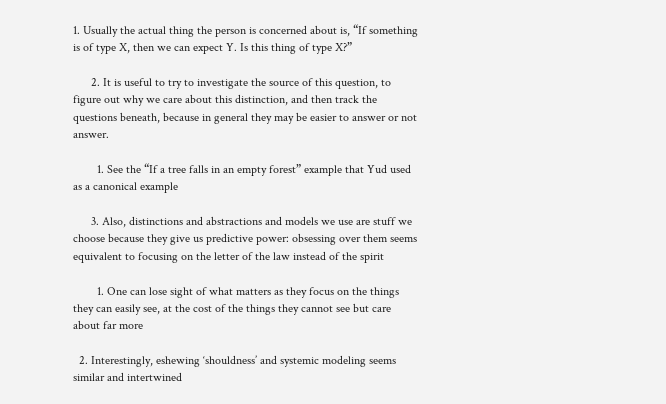1. Usually the actual thing the person is concerned about is, “If something is of type X, then we can expect Y. Is this thing of type X?”

      2. It is useful to try to investigate the source of this question, to figure out why we care about this distinction, and then track the questions beneath, because in general they may be easier to answer or not answer.

        1. See the “If a tree falls in an empty forest” example that Yud used as a canonical example

      3. Also, distinctions and abstractions and models we use are stuff we choose because they give us predictive power: obsessing over them seems equivalent to focusing on the letter of the law instead of the spirit

        1. One can lose sight of what matters as they focus on the things they can easily see, at the cost of the things they cannot see but care about far more

  2. Interestingly, eshewing ‘shouldness’ and systemic modeling seems similar and intertwined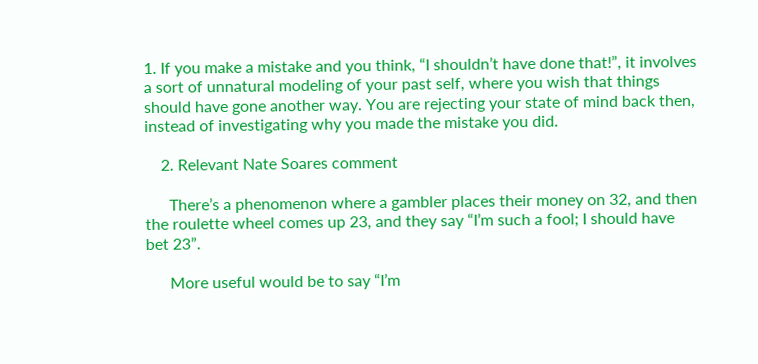1. If you make a mistake and you think, “I shouldn’t have done that!”, it involves a sort of unnatural modeling of your past self, where you wish that things should have gone another way. You are rejecting your state of mind back then, instead of investigating why you made the mistake you did.

    2. Relevant Nate Soares comment

      There’s a phenomenon where a gambler places their money on 32, and then the roulette wheel comes up 23, and they say “I’m such a fool; I should have bet 23”.

      More useful would be to say “I’m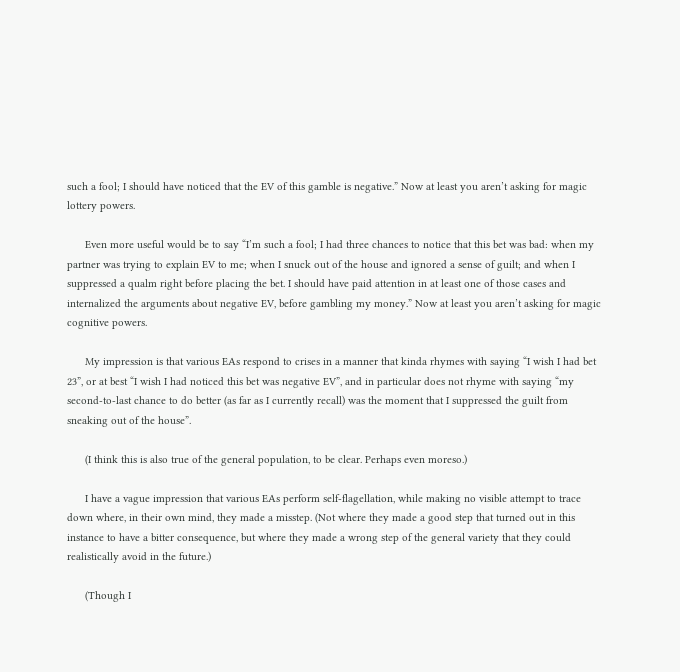such a fool; I should have noticed that the EV of this gamble is negative.” Now at least you aren’t asking for magic lottery powers.

      Even more useful would be to say “I’m such a fool; I had three chances to notice that this bet was bad: when my partner was trying to explain EV to me; when I snuck out of the house and ignored a sense of guilt; and when I suppressed a qualm right before placing the bet. I should have paid attention in at least one of those cases and internalized the arguments about negative EV, before gambling my money.” Now at least you aren’t asking for magic cognitive powers.

      My impression is that various EAs respond to crises in a manner that kinda rhymes with saying “I wish I had bet 23”, or at best “I wish I had noticed this bet was negative EV”, and in particular does not rhyme with saying “my second-to-last chance to do better (as far as I currently recall) was the moment that I suppressed the guilt from sneaking out of the house”.

      (I think this is also true of the general population, to be clear. Perhaps even moreso.)

      I have a vague impression that various EAs perform self-flagellation, while making no visible attempt to trace down where, in their own mind, they made a misstep. (Not where they made a good step that turned out in this instance to have a bitter consequence, but where they made a wrong step of the general variety that they could realistically avoid in the future.)

      (Though I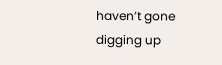haven’t gone digging up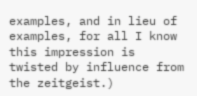examples, and in lieu of examples, for all I know this impression is twisted by influence from the zeitgeist.)